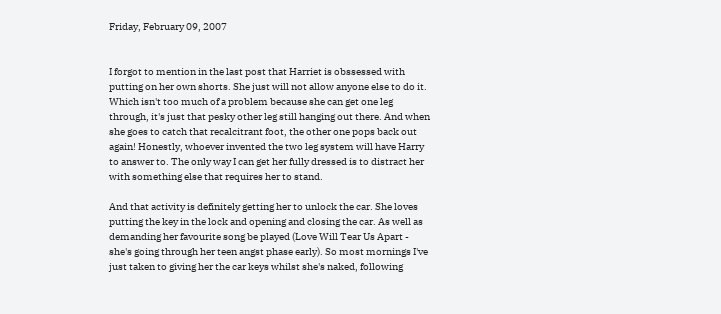Friday, February 09, 2007


I forgot to mention in the last post that Harriet is obssessed with putting on her own shorts. She just will not allow anyone else to do it. Which isn't too much of a problem because she can get one leg through, it's just that pesky other leg still hanging out there. And when she goes to catch that recalcitrant foot, the other one pops back out again! Honestly, whoever invented the two leg system will have Harry to answer to. The only way I can get her fully dressed is to distract her with something else that requires her to stand.

And that activity is definitely getting her to unlock the car. She loves putting the key in the lock and opening and closing the car. As well as demanding her favourite song be played (Love Will Tear Us Apart - she's going through her teen angst phase early). So most mornings I've just taken to giving her the car keys whilst she's naked, following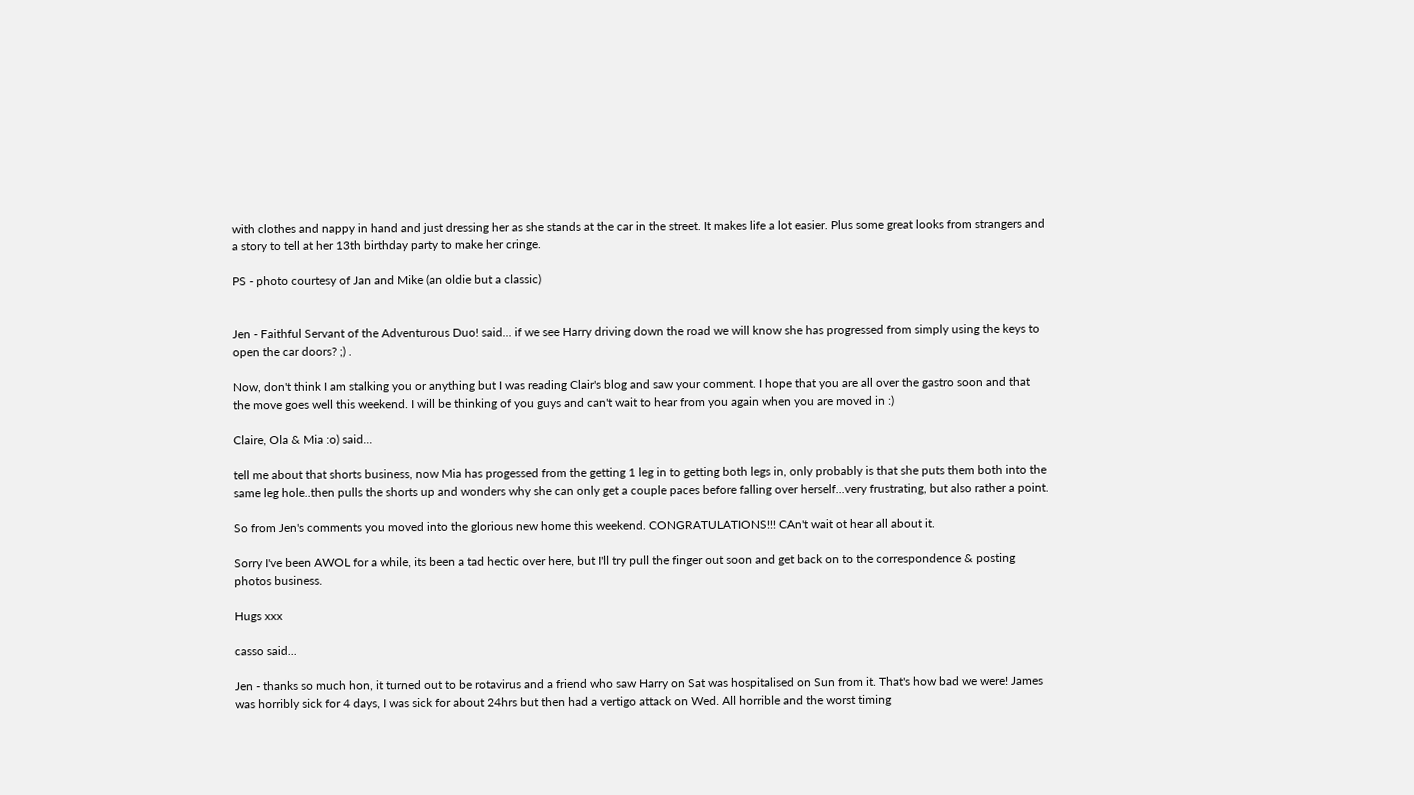with clothes and nappy in hand and just dressing her as she stands at the car in the street. It makes life a lot easier. Plus some great looks from strangers and a story to tell at her 13th birthday party to make her cringe.

PS - photo courtesy of Jan and Mike (an oldie but a classic)


Jen - Faithful Servant of the Adventurous Duo! said... if we see Harry driving down the road we will know she has progressed from simply using the keys to open the car doors? ;) .

Now, don't think I am stalking you or anything but I was reading Clair's blog and saw your comment. I hope that you are all over the gastro soon and that the move goes well this weekend. I will be thinking of you guys and can't wait to hear from you again when you are moved in :)

Claire, Ola & Mia :o) said...

tell me about that shorts business, now Mia has progessed from the getting 1 leg in to getting both legs in, only probably is that she puts them both into the same leg hole..then pulls the shorts up and wonders why she can only get a couple paces before falling over herself...very frustrating, but also rather a point.

So from Jen's comments you moved into the glorious new home this weekend. CONGRATULATIONS!!! CAn't wait ot hear all about it.

Sorry I've been AWOL for a while, its been a tad hectic over here, but I'll try pull the finger out soon and get back on to the correspondence & posting photos business.

Hugs xxx

casso said...

Jen - thanks so much hon, it turned out to be rotavirus and a friend who saw Harry on Sat was hospitalised on Sun from it. That's how bad we were! James was horribly sick for 4 days, I was sick for about 24hrs but then had a vertigo attack on Wed. All horrible and the worst timing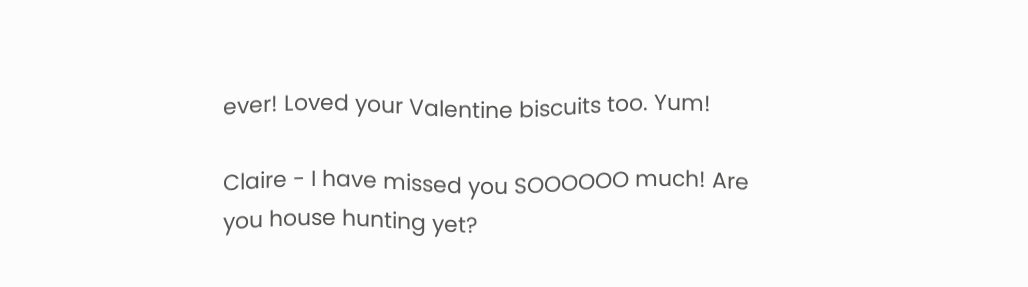ever! Loved your Valentine biscuits too. Yum!

Claire - I have missed you SOOOOOO much! Are you house hunting yet?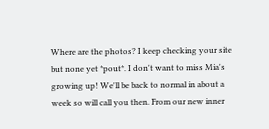Where are the photos? I keep checking your site but none yet *pout*. I don't want to miss Mia's growing up! We'll be back to normal in about a week so will call you then. From our new inner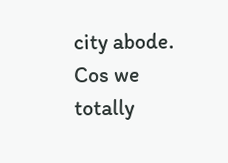city abode. Cos we totally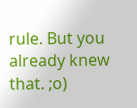rule. But you already knew that. ;o)